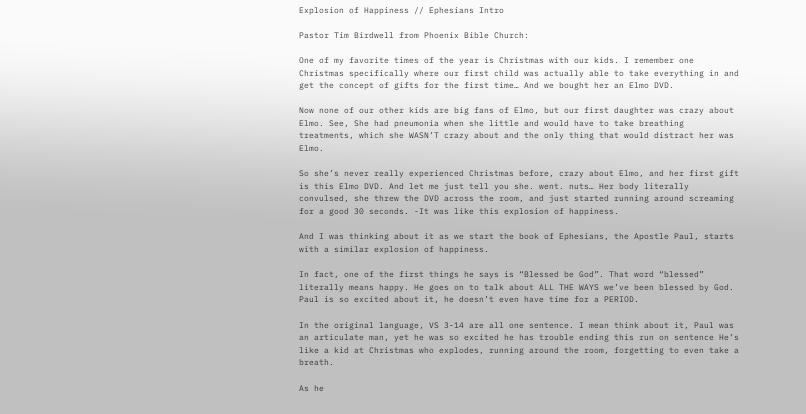Explosion of Happiness // Ephesians Intro

Pastor Tim Birdwell from Phoenix Bible Church:

One of my favorite times of the year is Christmas with our kids. I remember one Christmas specifically where our first child was actually able to take everything in and get the concept of gifts for the first time… And we bought her an Elmo DVD.

Now none of our other kids are big fans of Elmo, but our first daughter was crazy about Elmo. See, She had pneumonia when she little and would have to take breathing treatments, which she WASN’T crazy about and the only thing that would distract her was Elmo.

So she’s never really experienced Christmas before, crazy about Elmo, and her first gift is this Elmo DVD. And let me just tell you she. went. nuts… Her body literally convulsed, she threw the DVD across the room, and just started running around screaming for a good 30 seconds. -It was like this explosion of happiness.

And I was thinking about it as we start the book of Ephesians, the Apostle Paul, starts with a similar explosion of happiness.

In fact, one of the first things he says is “Blessed be God”. That word “blessed” literally means happy. He goes on to talk about ALL THE WAYS we’ve been blessed by God. Paul is so excited about it, he doesn’t even have time for a PERIOD.

In the original language, VS 3-14 are all one sentence. I mean think about it, Paul was an articulate man, yet he was so excited he has trouble ending this run on sentence He’s like a kid at Christmas who explodes, running around the room, forgetting to even take a breath.

As he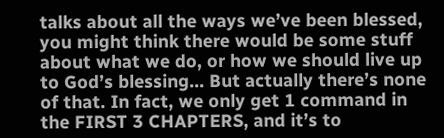talks about all the ways we’ve been blessed, you might think there would be some stuff about what we do, or how we should live up to God’s blessing… But actually there’s none of that. In fact, we only get 1 command in the FIRST 3 CHAPTERS, and it’s to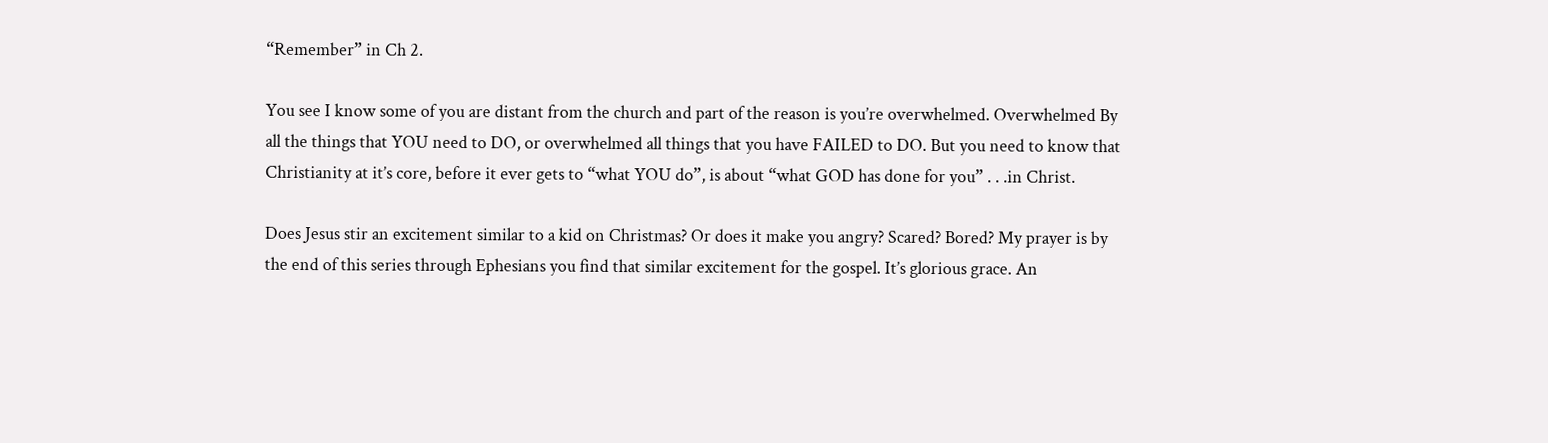“Remember” in Ch 2.

You see I know some of you are distant from the church and part of the reason is you’re overwhelmed. Overwhelmed By all the things that YOU need to DO, or overwhelmed all things that you have FAILED to DO. But you need to know that Christianity at it’s core, before it ever gets to “what YOU do”, is about “what GOD has done for you” . . .in Christ.

Does Jesus stir an excitement similar to a kid on Christmas? Or does it make you angry? Scared? Bored? My prayer is by the end of this series through Ephesians you find that similar excitement for the gospel. It’s glorious grace. An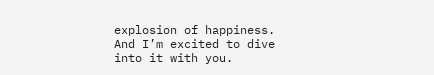explosion of happiness. And I’m excited to dive into it with you.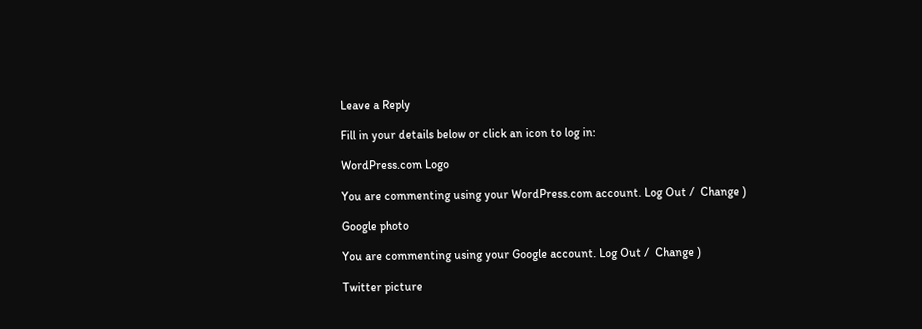Leave a Reply

Fill in your details below or click an icon to log in:

WordPress.com Logo

You are commenting using your WordPress.com account. Log Out /  Change )

Google photo

You are commenting using your Google account. Log Out /  Change )

Twitter picture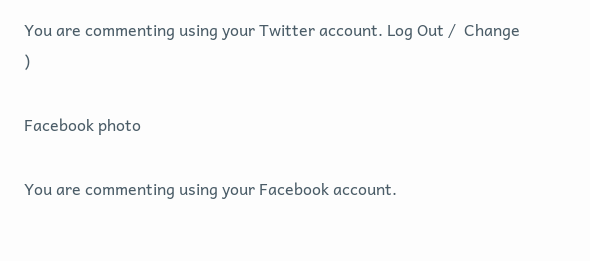You are commenting using your Twitter account. Log Out /  Change )

Facebook photo

You are commenting using your Facebook account.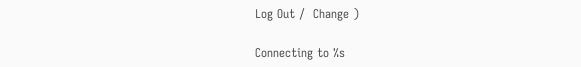Log Out /  Change )

Connecting to %s